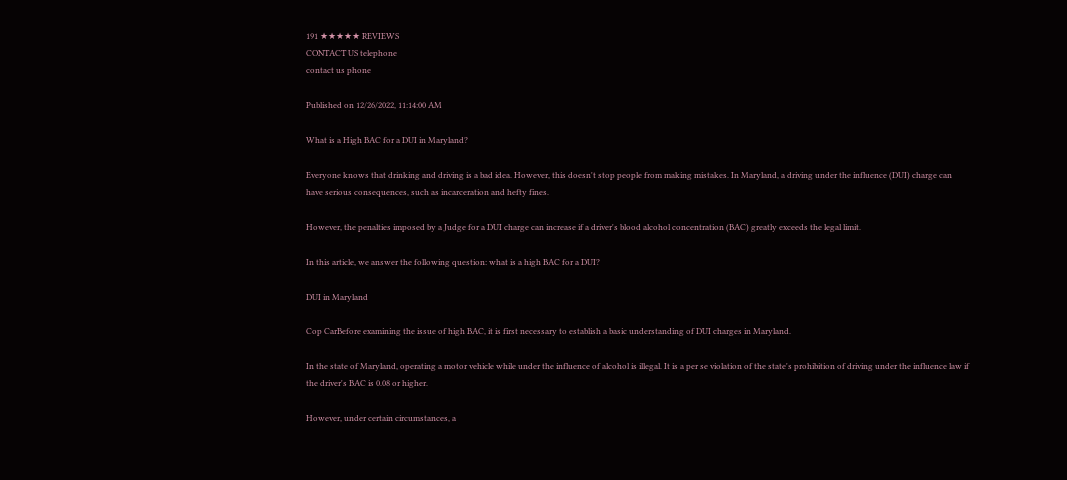191 ★★★★★ REVIEWS
CONTACT US telephone
contact us phone

Published on 12/26/2022, 11:14:00 AM

What is a High BAC for a DUI in Maryland?

Everyone knows that drinking and driving is a bad idea. However, this doesn't stop people from making mistakes. In Maryland, a driving under the influence (DUI) charge can have serious consequences, such as incarceration and hefty fines.

However, the penalties imposed by a Judge for a DUI charge can increase if a driver's blood alcohol concentration (BAC) greatly exceeds the legal limit.

In this article, we answer the following question: what is a high BAC for a DUI?

DUI in Maryland

Cop CarBefore examining the issue of high BAC, it is first necessary to establish a basic understanding of DUI charges in Maryland.

In the state of Maryland, operating a motor vehicle while under the influence of alcohol is illegal. It is a per se violation of the state's prohibition of driving under the influence law if the driver's BAC is 0.08 or higher.

However, under certain circumstances, a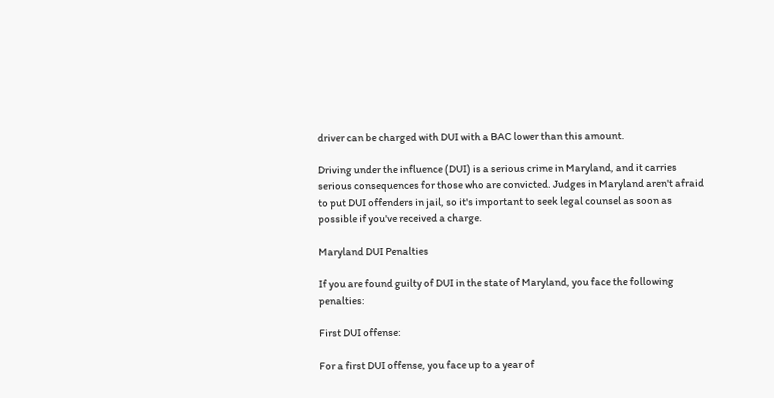driver can be charged with DUI with a BAC lower than this amount.

Driving under the influence (DUI) is a serious crime in Maryland, and it carries serious consequences for those who are convicted. Judges in Maryland aren't afraid to put DUI offenders in jail, so it's important to seek legal counsel as soon as possible if you've received a charge.

Maryland DUI Penalties

If you are found guilty of DUI in the state of Maryland, you face the following penalties:

First DUI offense:

For a first DUI offense, you face up to a year of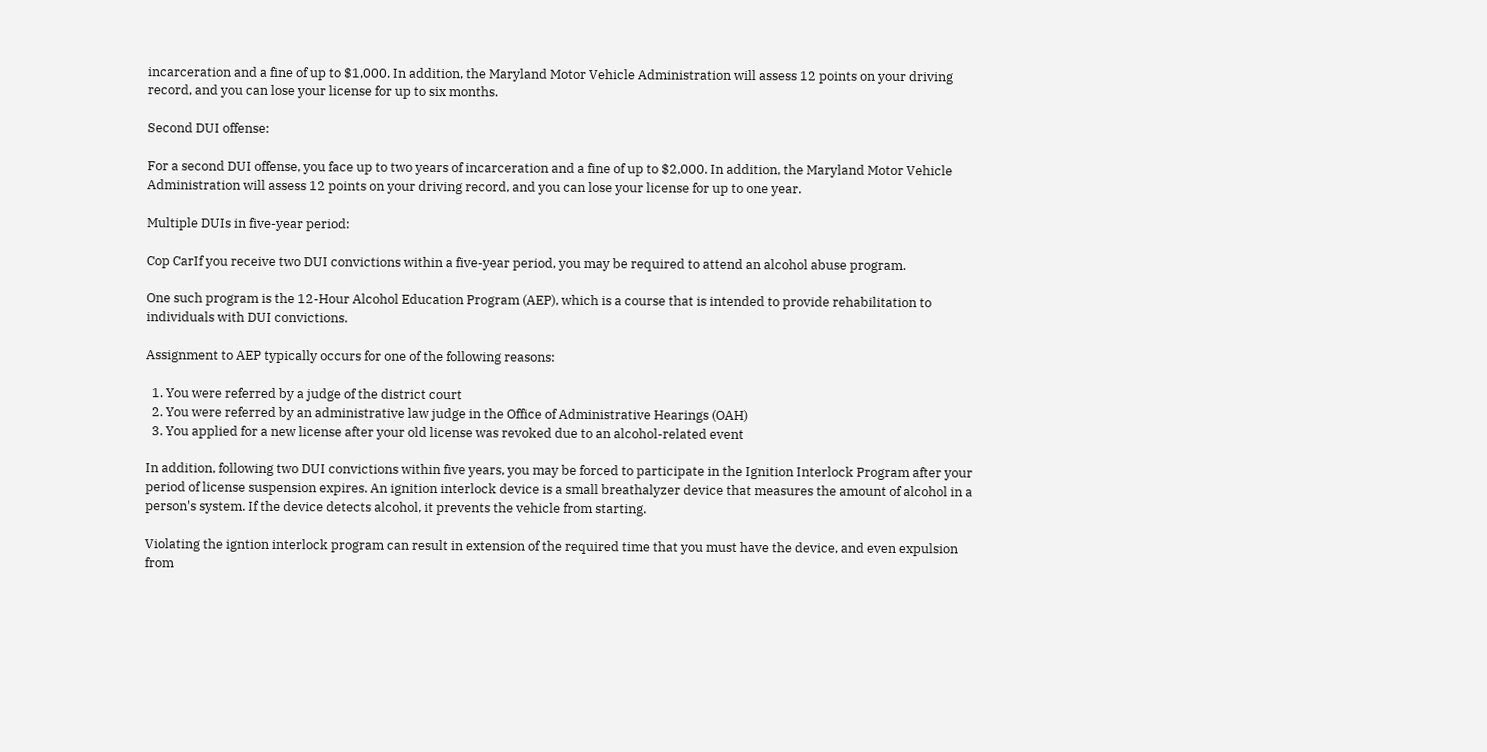incarceration and a fine of up to $1,000. In addition, the Maryland Motor Vehicle Administration will assess 12 points on your driving record, and you can lose your license for up to six months.

Second DUI offense:

For a second DUI offense, you face up to two years of incarceration and a fine of up to $2,000. In addition, the Maryland Motor Vehicle Administration will assess 12 points on your driving record, and you can lose your license for up to one year.

Multiple DUIs in five-year period:

Cop CarIf you receive two DUI convictions within a five-year period, you may be required to attend an alcohol abuse program.

One such program is the 12-Hour Alcohol Education Program (AEP), which is a course that is intended to provide rehabilitation to individuals with DUI convictions.

Assignment to AEP typically occurs for one of the following reasons:

  1. You were referred by a judge of the district court
  2. You were referred by an administrative law judge in the Office of Administrative Hearings (OAH)
  3. You applied for a new license after your old license was revoked due to an alcohol-related event

In addition, following two DUI convictions within five years, you may be forced to participate in the Ignition Interlock Program after your period of license suspension expires. An ignition interlock device is a small breathalyzer device that measures the amount of alcohol in a person's system. If the device detects alcohol, it prevents the vehicle from starting.

Violating the igntion interlock program can result in extension of the required time that you must have the device, and even expulsion from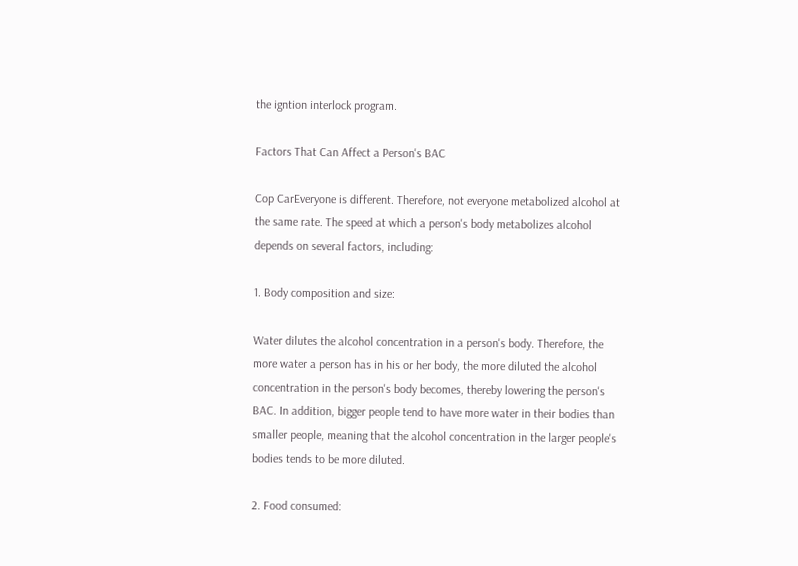the igntion interlock program.

Factors That Can Affect a Person's BAC

Cop CarEveryone is different. Therefore, not everyone metabolized alcohol at the same rate. The speed at which a person's body metabolizes alcohol depends on several factors, including:

1. Body composition and size:

Water dilutes the alcohol concentration in a person's body. Therefore, the more water a person has in his or her body, the more diluted the alcohol concentration in the person's body becomes, thereby lowering the person's BAC. In addition, bigger people tend to have more water in their bodies than smaller people, meaning that the alcohol concentration in the larger people's bodies tends to be more diluted.

2. Food consumed: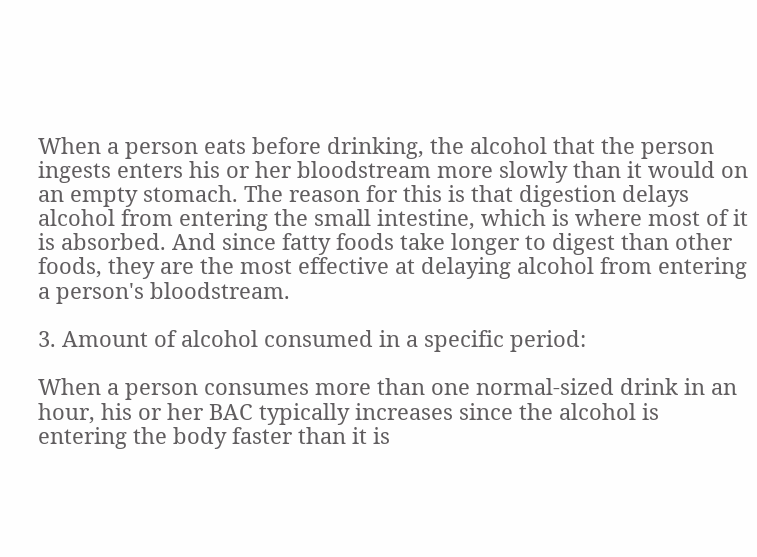When a person eats before drinking, the alcohol that the person ingests enters his or her bloodstream more slowly than it would on an empty stomach. The reason for this is that digestion delays alcohol from entering the small intestine, which is where most of it is absorbed. And since fatty foods take longer to digest than other foods, they are the most effective at delaying alcohol from entering a person's bloodstream.

3. Amount of alcohol consumed in a specific period:

When a person consumes more than one normal-sized drink in an hour, his or her BAC typically increases since the alcohol is entering the body faster than it is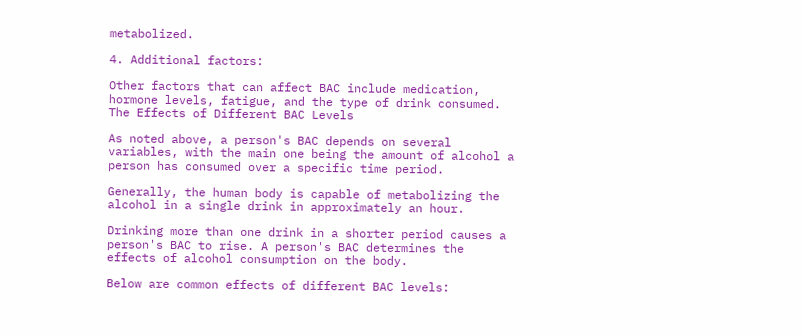metabolized.

4. Additional factors:

Other factors that can affect BAC include medication, hormone levels, fatigue, and the type of drink consumed.
The Effects of Different BAC Levels

As noted above, a person's BAC depends on several variables, with the main one being the amount of alcohol a person has consumed over a specific time period.

Generally, the human body is capable of metabolizing the alcohol in a single drink in approximately an hour.

Drinking more than one drink in a shorter period causes a person's BAC to rise. A person's BAC determines the effects of alcohol consumption on the body.

Below are common effects of different BAC levels: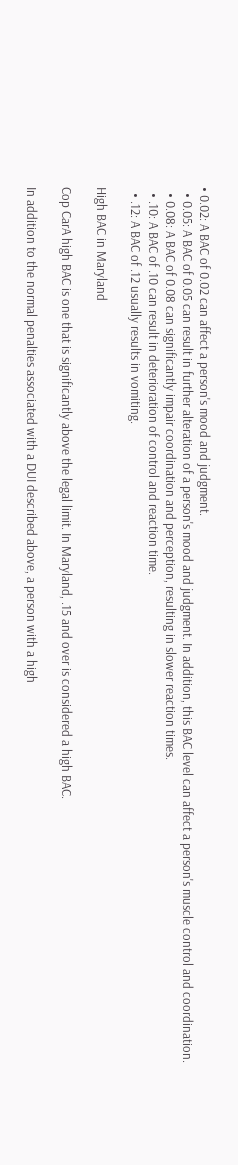• 0.02: A BAC of 0.02 can affect a person's mood and judgment.
  • 0.05: A BAC of 0.05 can result in further alteration of a person's mood and judgment. In addition, this BAC level can affect a person's muscle control and coordination.
  • 0.08: A BAC of 0.08 can significantly impair coordination and perception, resulting in slower reaction times.
  • .10: A BAC of .10 can result in deterioration of control and reaction time.
  • .12: A BAC of .12 usually results in vomiting.

High BAC in Maryland

Cop CarA high BAC is one that is significantly above the legal limit. In Maryland, .15 and over is considered a high BAC.

In addition to the normal penalties associated with a DUI described above, a person with a high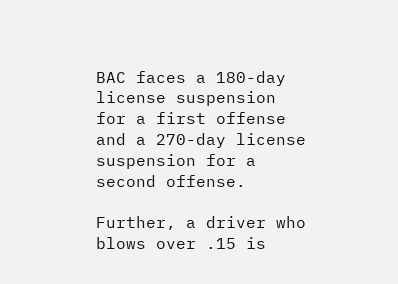BAC faces a 180-day license suspension for a first offense and a 270-day license suspension for a second offense.

Further, a driver who blows over .15 is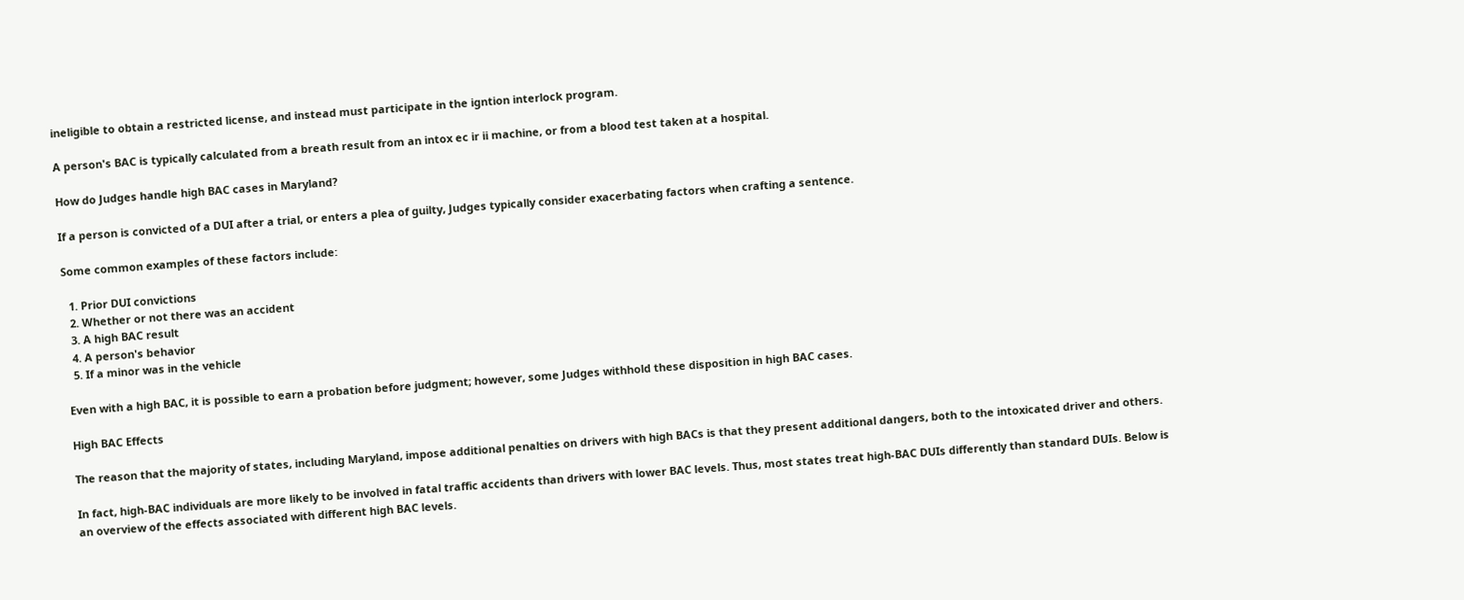ineligible to obtain a restricted license, and instead must participate in the igntion interlock program.

A person's BAC is typically calculated from a breath result from an intox ec ir ii machine, or from a blood test taken at a hospital.

How do Judges handle high BAC cases in Maryland?

If a person is convicted of a DUI after a trial, or enters a plea of guilty, Judges typically consider exacerbating factors when crafting a sentence.

Some common examples of these factors include:

  1. Prior DUI convictions
  2. Whether or not there was an accident
  3. A high BAC result
  4. A person's behavior
  5. If a minor was in the vehicle

Even with a high BAC, it is possible to earn a probation before judgment; however, some Judges withhold these disposition in high BAC cases.

High BAC Effects

The reason that the majority of states, including Maryland, impose additional penalties on drivers with high BACs is that they present additional dangers, both to the intoxicated driver and others.

In fact, high-BAC individuals are more likely to be involved in fatal traffic accidents than drivers with lower BAC levels. Thus, most states treat high-BAC DUIs differently than standard DUIs. Below is an overview of the effects associated with different high BAC levels.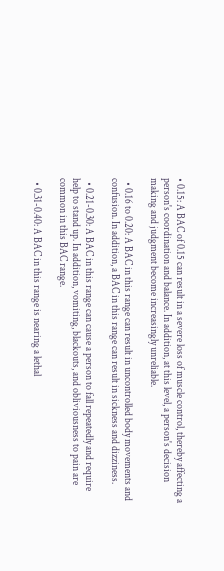• 0.15: A BAC of 0.15 can result in a severe loss of muscle control, thereby affecting a person's coordination and balance. In addition, at this level, a person's decision making and judgment become increasingly unreliable.

  • 0.16 to 0.20: A BAC in this range can result in uncontrolled body movements and confusion. In addition, a BAC in this range can result in sickness and dizziness.

  • 0.21-0.30: A BAC in this range can cause a person to fall repeatedly and require help to stand up. In addition, vomiting, blackouts, and obliviousness to pain are common in this BAC range.

  • 0.31-0.40: A BAC in this range is nearing a lethal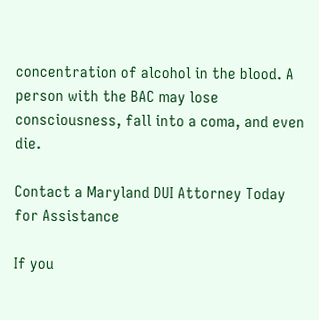concentration of alcohol in the blood. A person with the BAC may lose consciousness, fall into a coma, and even die.

Contact a Maryland DUI Attorney Today for Assistance

If you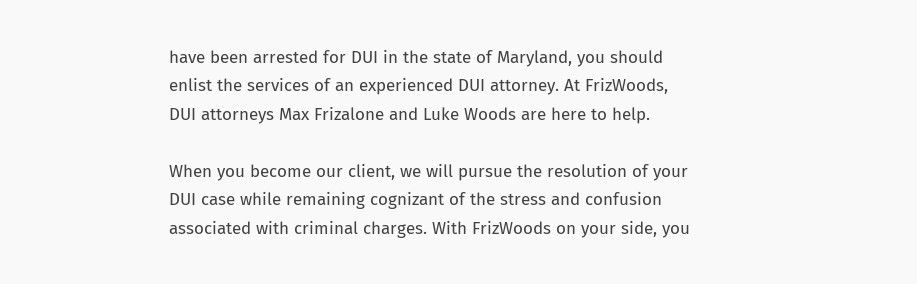have been arrested for DUI in the state of Maryland, you should enlist the services of an experienced DUI attorney. At FrizWoods, DUI attorneys Max Frizalone and Luke Woods are here to help.

When you become our client, we will pursue the resolution of your DUI case while remaining cognizant of the stress and confusion associated with criminal charges. With FrizWoods on your side, you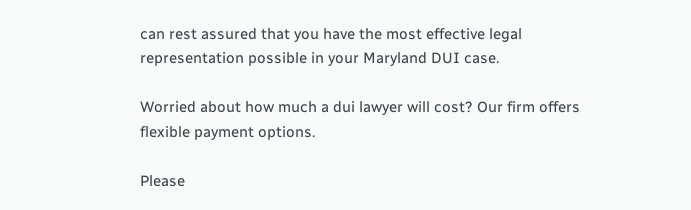can rest assured that you have the most effective legal representation possible in your Maryland DUI case.

Worried about how much a dui lawyer will cost? Our firm offers flexible payment options.

Please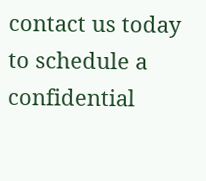contact us today to schedule a confidential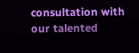consultation with our talented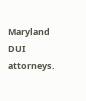Maryland DUI attorneys.